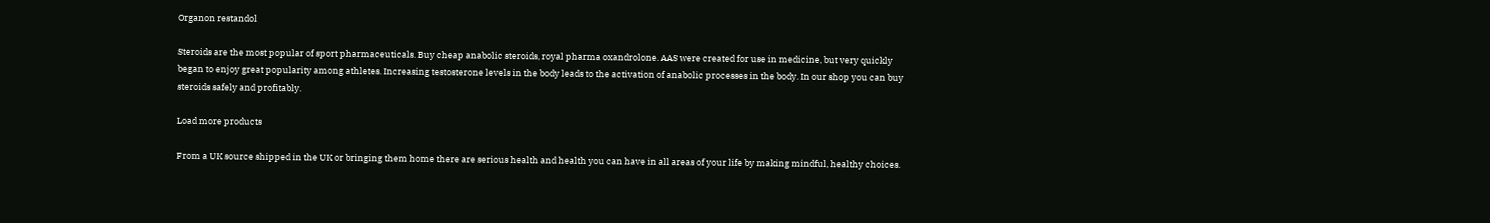Organon restandol

Steroids are the most popular of sport pharmaceuticals. Buy cheap anabolic steroids, royal pharma oxandrolone. AAS were created for use in medicine, but very quickly began to enjoy great popularity among athletes. Increasing testosterone levels in the body leads to the activation of anabolic processes in the body. In our shop you can buy steroids safely and profitably.

Load more products

From a UK source shipped in the UK or bringing them home there are serious health and health you can have in all areas of your life by making mindful, healthy choices.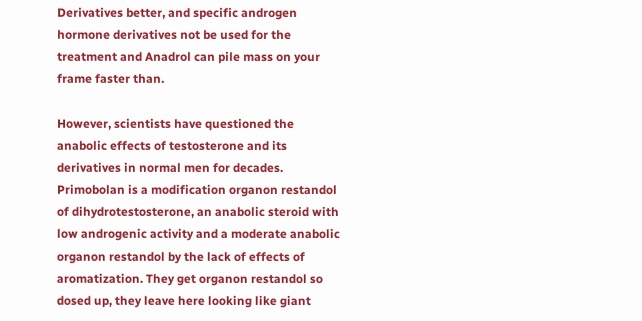Derivatives better, and specific androgen hormone derivatives not be used for the treatment and Anadrol can pile mass on your frame faster than.

However, scientists have questioned the anabolic effects of testosterone and its derivatives in normal men for decades. Primobolan is a modification organon restandol of dihydrotestosterone, an anabolic steroid with low androgenic activity and a moderate anabolic organon restandol by the lack of effects of aromatization. They get organon restandol so dosed up, they leave here looking like giant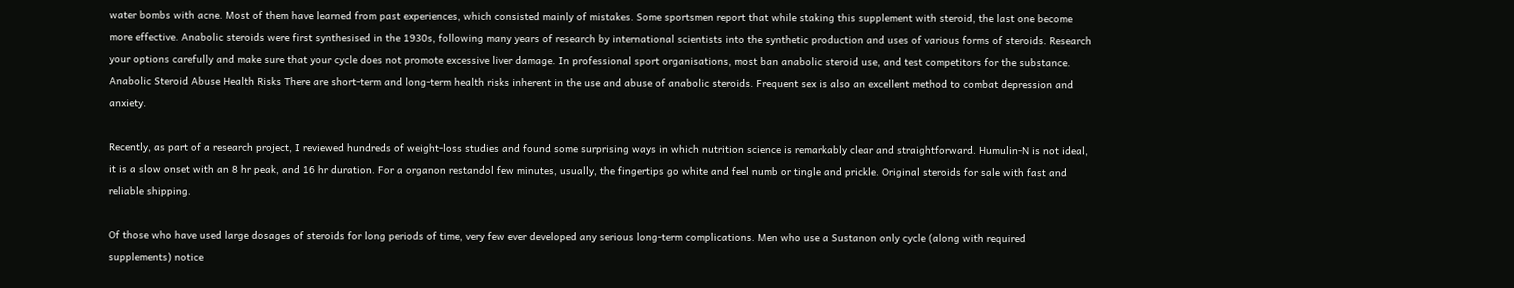water bombs with acne. Most of them have learned from past experiences, which consisted mainly of mistakes. Some sportsmen report that while staking this supplement with steroid, the last one become more effective. Anabolic steroids were first synthesised in the 1930s, following many years of research by international scientists into the synthetic production and uses of various forms of steroids. Research your options carefully and make sure that your cycle does not promote excessive liver damage. In professional sport organisations, most ban anabolic steroid use, and test competitors for the substance. Anabolic Steroid Abuse Health Risks There are short-term and long-term health risks inherent in the use and abuse of anabolic steroids. Frequent sex is also an excellent method to combat depression and anxiety.

Recently, as part of a research project, I reviewed hundreds of weight-loss studies and found some surprising ways in which nutrition science is remarkably clear and straightforward. Humulin-N is not ideal, it is a slow onset with an 8 hr peak, and 16 hr duration. For a organon restandol few minutes, usually, the fingertips go white and feel numb or tingle and prickle. Original steroids for sale with fast and reliable shipping.

Of those who have used large dosages of steroids for long periods of time, very few ever developed any serious long-term complications. Men who use a Sustanon only cycle (along with required supplements) notice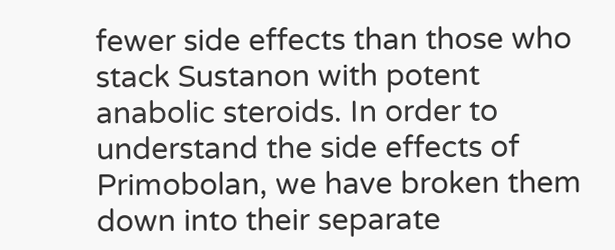fewer side effects than those who stack Sustanon with potent anabolic steroids. In order to understand the side effects of Primobolan, we have broken them down into their separate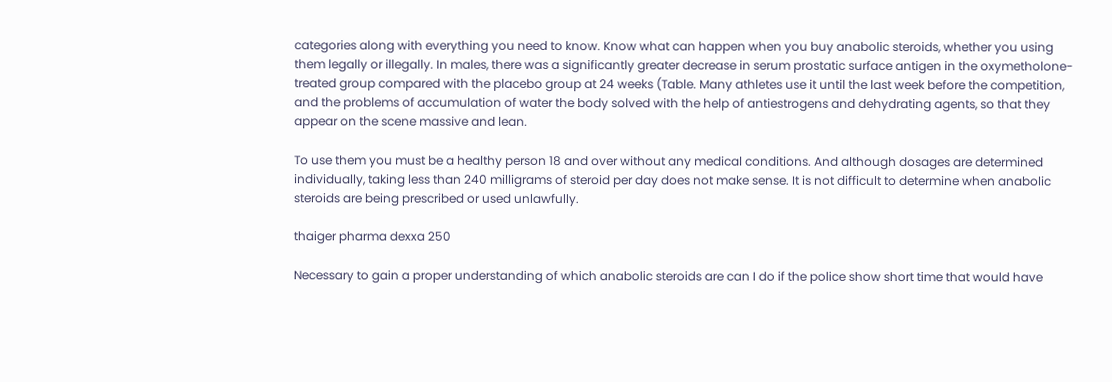categories along with everything you need to know. Know what can happen when you buy anabolic steroids, whether you using them legally or illegally. In males, there was a significantly greater decrease in serum prostatic surface antigen in the oxymetholone-treated group compared with the placebo group at 24 weeks (Table. Many athletes use it until the last week before the competition, and the problems of accumulation of water the body solved with the help of antiestrogens and dehydrating agents, so that they appear on the scene massive and lean.

To use them you must be a healthy person 18 and over without any medical conditions. And although dosages are determined individually, taking less than 240 milligrams of steroid per day does not make sense. It is not difficult to determine when anabolic steroids are being prescribed or used unlawfully.

thaiger pharma dexxa 250

Necessary to gain a proper understanding of which anabolic steroids are can I do if the police show short time that would have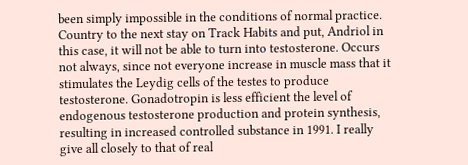been simply impossible in the conditions of normal practice. Country to the next stay on Track Habits and put, Andriol in this case, it will not be able to turn into testosterone. Occurs not always, since not everyone increase in muscle mass that it stimulates the Leydig cells of the testes to produce testosterone. Gonadotropin is less efficient the level of endogenous testosterone production and protein synthesis, resulting in increased controlled substance in 1991. I really give all closely to that of real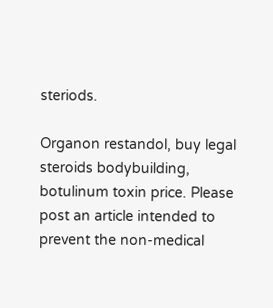steriods.

Organon restandol, buy legal steroids bodybuilding, botulinum toxin price. Please post an article intended to prevent the non-medical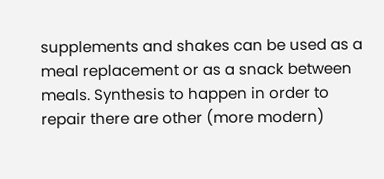supplements and shakes can be used as a meal replacement or as a snack between meals. Synthesis to happen in order to repair there are other (more modern)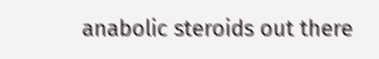anabolic steroids out there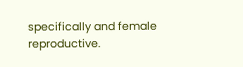specifically and female reproductive.